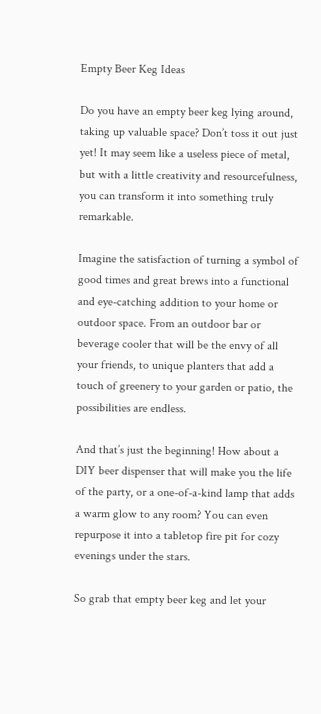Empty Beer Keg Ideas

Do you have an empty beer keg lying around, taking up valuable space? Don’t toss it out just yet! It may seem like a useless piece of metal, but with a little creativity and resourcefulness, you can transform it into something truly remarkable.

Imagine the satisfaction of turning a symbol of good times and great brews into a functional and eye-catching addition to your home or outdoor space. From an outdoor bar or beverage cooler that will be the envy of all your friends, to unique planters that add a touch of greenery to your garden or patio, the possibilities are endless.

And that’s just the beginning! How about a DIY beer dispenser that will make you the life of the party, or a one-of-a-kind lamp that adds a warm glow to any room? You can even repurpose it into a tabletop fire pit for cozy evenings under the stars.

So grab that empty beer keg and let your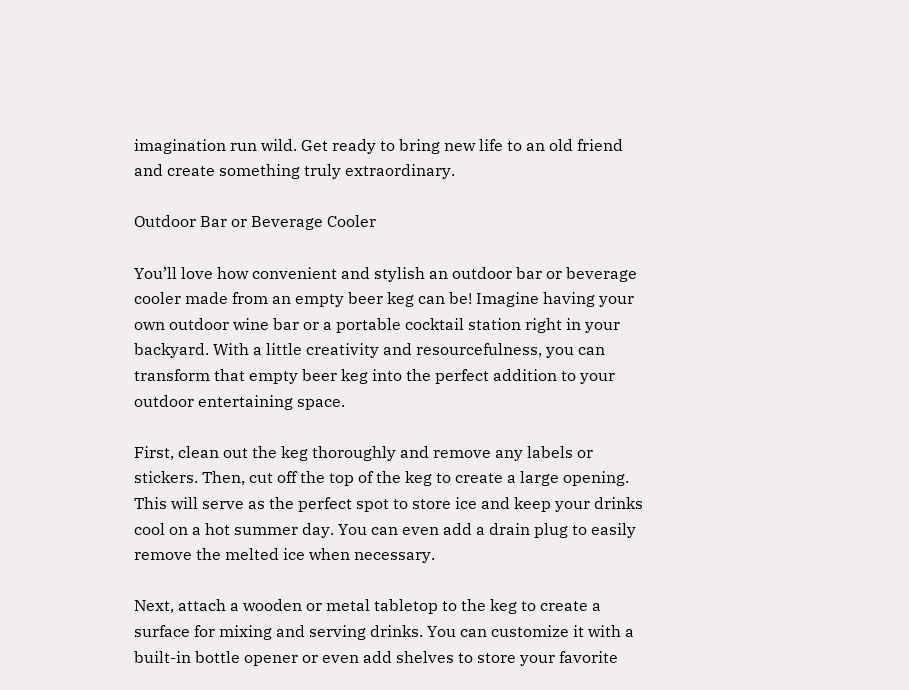imagination run wild. Get ready to bring new life to an old friend and create something truly extraordinary.

Outdoor Bar or Beverage Cooler

You’ll love how convenient and stylish an outdoor bar or beverage cooler made from an empty beer keg can be! Imagine having your own outdoor wine bar or a portable cocktail station right in your backyard. With a little creativity and resourcefulness, you can transform that empty beer keg into the perfect addition to your outdoor entertaining space.

First, clean out the keg thoroughly and remove any labels or stickers. Then, cut off the top of the keg to create a large opening. This will serve as the perfect spot to store ice and keep your drinks cool on a hot summer day. You can even add a drain plug to easily remove the melted ice when necessary.

Next, attach a wooden or metal tabletop to the keg to create a surface for mixing and serving drinks. You can customize it with a built-in bottle opener or even add shelves to store your favorite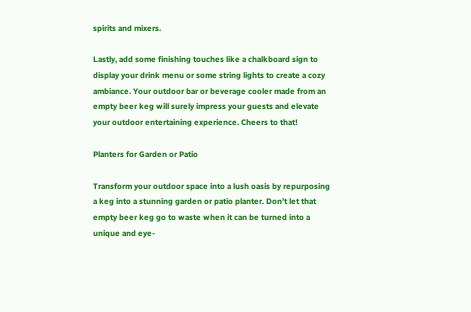spirits and mixers.

Lastly, add some finishing touches like a chalkboard sign to display your drink menu or some string lights to create a cozy ambiance. Your outdoor bar or beverage cooler made from an empty beer keg will surely impress your guests and elevate your outdoor entertaining experience. Cheers to that!

Planters for Garden or Patio

Transform your outdoor space into a lush oasis by repurposing a keg into a stunning garden or patio planter. Don’t let that empty beer keg go to waste when it can be turned into a unique and eye-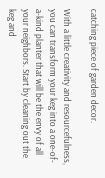catching piece of garden decor.

With a little creativity and resourcefulness, you can transform your keg into a one-of-a-kind planter that will be the envy of all your neighbors. Start by cleaning out the keg and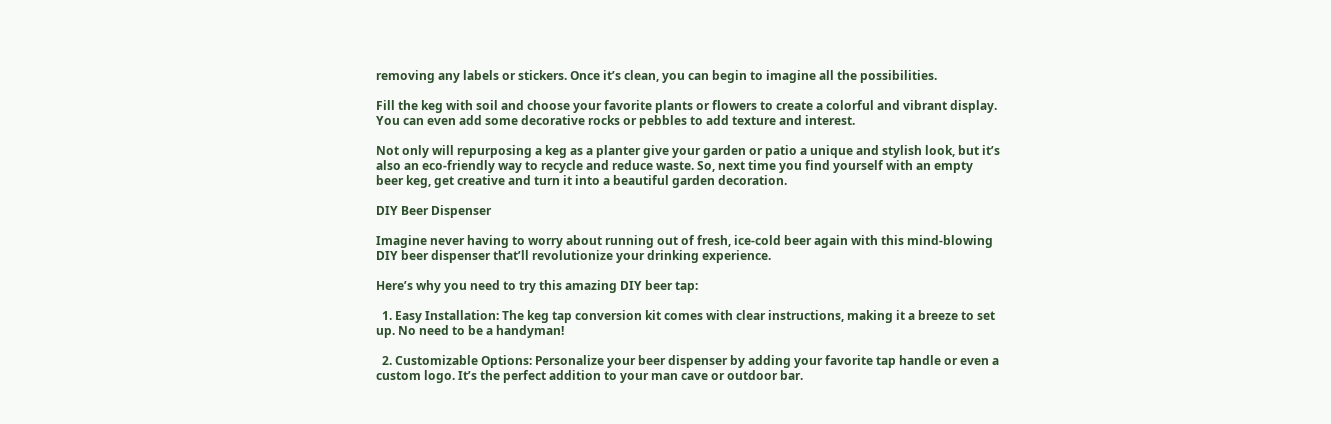removing any labels or stickers. Once it’s clean, you can begin to imagine all the possibilities.

Fill the keg with soil and choose your favorite plants or flowers to create a colorful and vibrant display. You can even add some decorative rocks or pebbles to add texture and interest.

Not only will repurposing a keg as a planter give your garden or patio a unique and stylish look, but it’s also an eco-friendly way to recycle and reduce waste. So, next time you find yourself with an empty beer keg, get creative and turn it into a beautiful garden decoration.

DIY Beer Dispenser

Imagine never having to worry about running out of fresh, ice-cold beer again with this mind-blowing DIY beer dispenser that’ll revolutionize your drinking experience.

Here’s why you need to try this amazing DIY beer tap:

  1. Easy Installation: The keg tap conversion kit comes with clear instructions, making it a breeze to set up. No need to be a handyman!

  2. Customizable Options: Personalize your beer dispenser by adding your favorite tap handle or even a custom logo. It’s the perfect addition to your man cave or outdoor bar.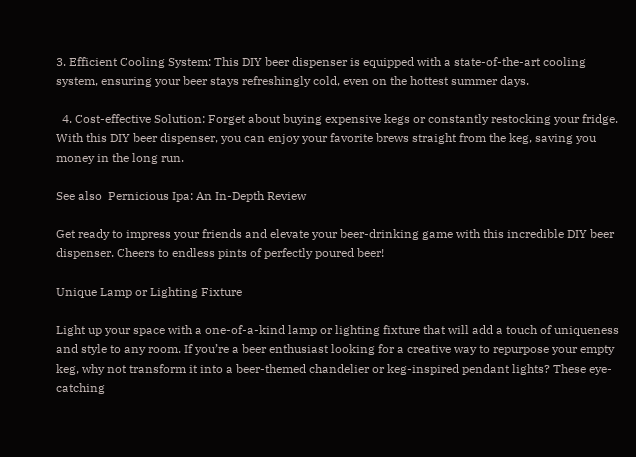3. Efficient Cooling System: This DIY beer dispenser is equipped with a state-of-the-art cooling system, ensuring your beer stays refreshingly cold, even on the hottest summer days.

  4. Cost-effective Solution: Forget about buying expensive kegs or constantly restocking your fridge. With this DIY beer dispenser, you can enjoy your favorite brews straight from the keg, saving you money in the long run.

See also  Pernicious Ipa: An In-Depth Review

Get ready to impress your friends and elevate your beer-drinking game with this incredible DIY beer dispenser. Cheers to endless pints of perfectly poured beer!

Unique Lamp or Lighting Fixture

Light up your space with a one-of-a-kind lamp or lighting fixture that will add a touch of uniqueness and style to any room. If you’re a beer enthusiast looking for a creative way to repurpose your empty keg, why not transform it into a beer-themed chandelier or keg-inspired pendant lights? These eye-catching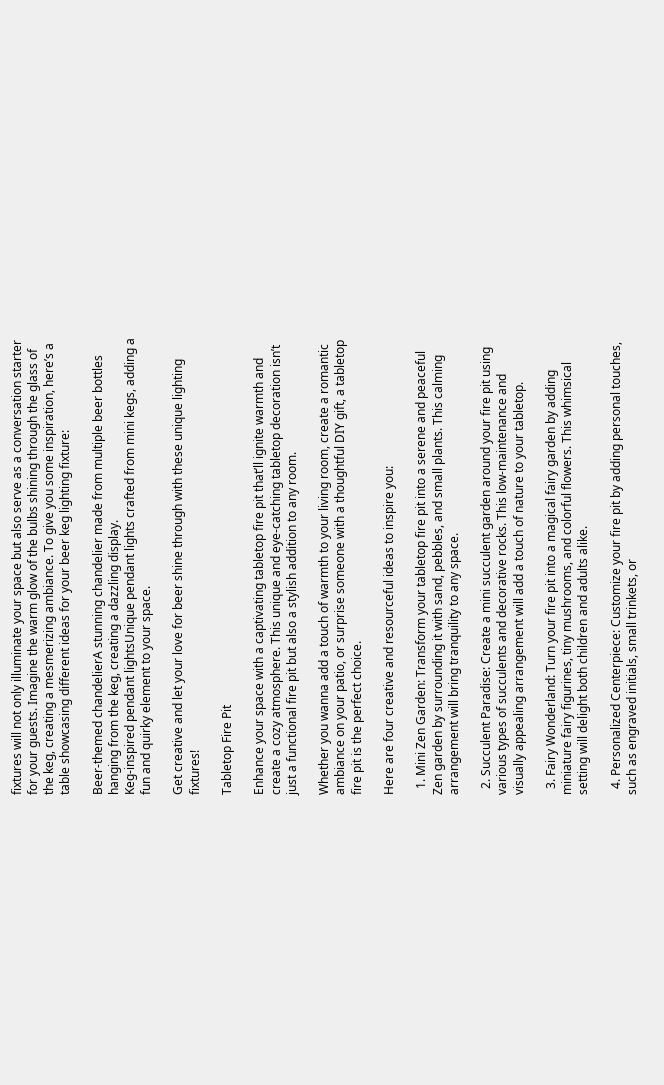fixtures will not only illuminate your space but also serve as a conversation starter for your guests. Imagine the warm glow of the bulbs shining through the glass of the keg, creating a mesmerizing ambiance. To give you some inspiration, here’s a table showcasing different ideas for your beer keg lighting fixture:

Beer-themed chandelierA stunning chandelier made from multiple beer bottles hanging from the keg, creating a dazzling display.
Keg-inspired pendant lightsUnique pendant lights crafted from mini kegs, adding a fun and quirky element to your space.

Get creative and let your love for beer shine through with these unique lighting fixtures!

Tabletop Fire Pit

Enhance your space with a captivating tabletop fire pit that’ll ignite warmth and create a cozy atmosphere. This unique and eye-catching tabletop decoration isn’t just a functional fire pit but also a stylish addition to any room.

Whether you wanna add a touch of warmth to your living room, create a romantic ambiance on your patio, or surprise someone with a thoughtful DIY gift, a tabletop fire pit is the perfect choice.

Here are four creative and resourceful ideas to inspire you:

  1. Mini Zen Garden: Transform your tabletop fire pit into a serene and peaceful Zen garden by surrounding it with sand, pebbles, and small plants. This calming arrangement will bring tranquility to any space.

  2. Succulent Paradise: Create a mini succulent garden around your fire pit using various types of succulents and decorative rocks. This low-maintenance and visually appealing arrangement will add a touch of nature to your tabletop.

  3. Fairy Wonderland: Turn your fire pit into a magical fairy garden by adding miniature fairy figurines, tiny mushrooms, and colorful flowers. This whimsical setting will delight both children and adults alike.

  4. Personalized Centerpiece: Customize your fire pit by adding personal touches, such as engraved initials, small trinkets, or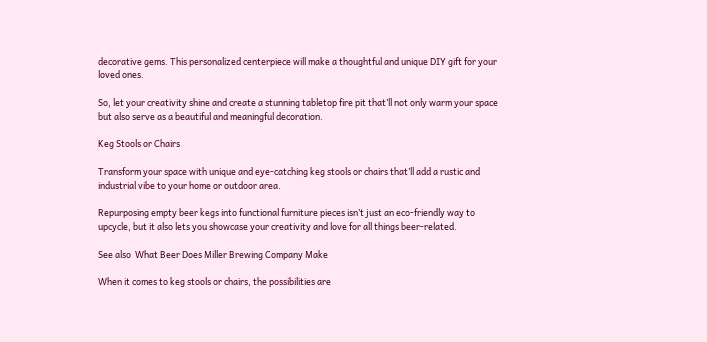decorative gems. This personalized centerpiece will make a thoughtful and unique DIY gift for your loved ones.

So, let your creativity shine and create a stunning tabletop fire pit that’ll not only warm your space but also serve as a beautiful and meaningful decoration.

Keg Stools or Chairs

Transform your space with unique and eye-catching keg stools or chairs that’ll add a rustic and industrial vibe to your home or outdoor area.

Repurposing empty beer kegs into functional furniture pieces isn’t just an eco-friendly way to upcycle, but it also lets you showcase your creativity and love for all things beer-related.

See also  What Beer Does Miller Brewing Company Make

When it comes to keg stools or chairs, the possibilities are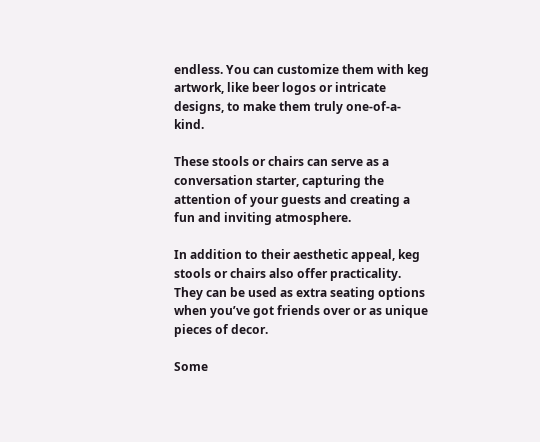endless. You can customize them with keg artwork, like beer logos or intricate designs, to make them truly one-of-a-kind.

These stools or chairs can serve as a conversation starter, capturing the attention of your guests and creating a fun and inviting atmosphere.

In addition to their aesthetic appeal, keg stools or chairs also offer practicality. They can be used as extra seating options when you’ve got friends over or as unique pieces of decor.

Some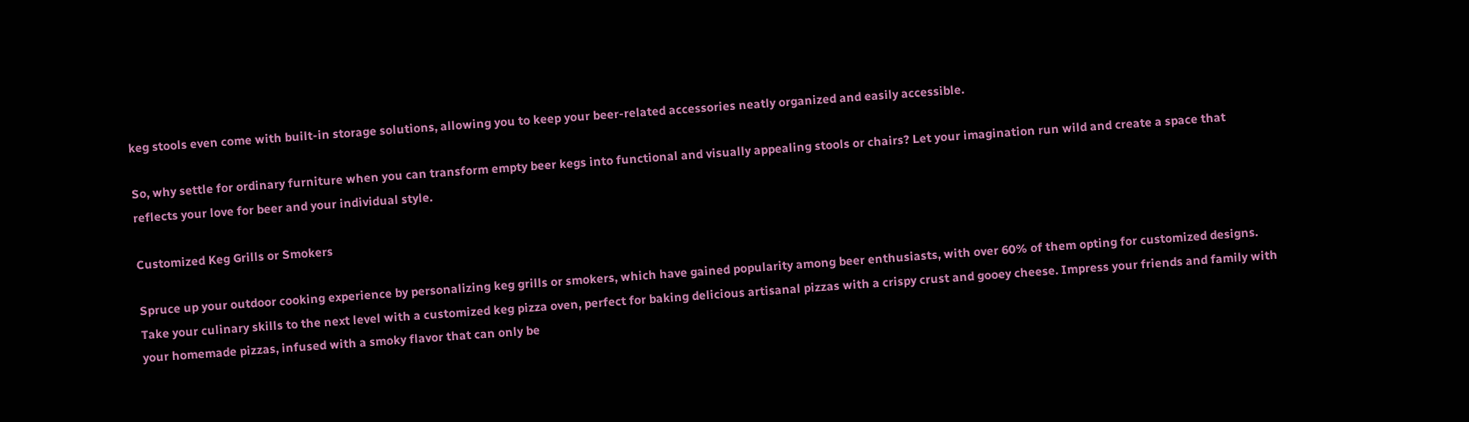keg stools even come with built-in storage solutions, allowing you to keep your beer-related accessories neatly organized and easily accessible.

So, why settle for ordinary furniture when you can transform empty beer kegs into functional and visually appealing stools or chairs? Let your imagination run wild and create a space that reflects your love for beer and your individual style.

Customized Keg Grills or Smokers

Spruce up your outdoor cooking experience by personalizing keg grills or smokers, which have gained popularity among beer enthusiasts, with over 60% of them opting for customized designs. Take your culinary skills to the next level with a customized keg pizza oven, perfect for baking delicious artisanal pizzas with a crispy crust and gooey cheese. Impress your friends and family with your homemade pizzas, infused with a smoky flavor that can only be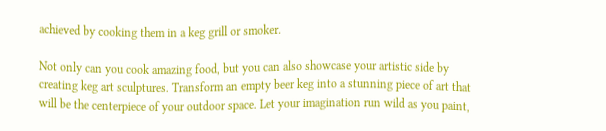achieved by cooking them in a keg grill or smoker.

Not only can you cook amazing food, but you can also showcase your artistic side by creating keg art sculptures. Transform an empty beer keg into a stunning piece of art that will be the centerpiece of your outdoor space. Let your imagination run wild as you paint,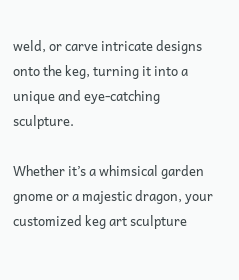weld, or carve intricate designs onto the keg, turning it into a unique and eye-catching sculpture.

Whether it’s a whimsical garden gnome or a majestic dragon, your customized keg art sculpture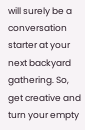will surely be a conversation starter at your next backyard gathering. So, get creative and turn your empty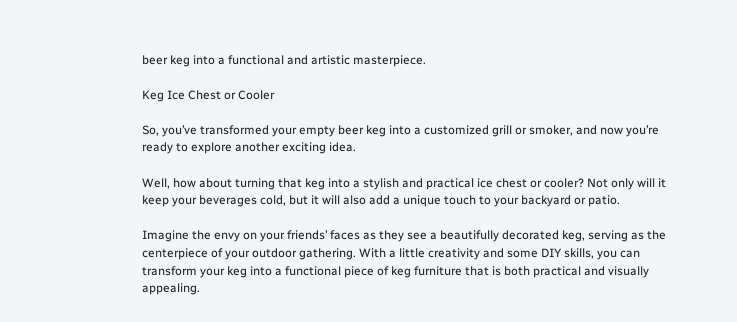beer keg into a functional and artistic masterpiece.

Keg Ice Chest or Cooler

So, you’ve transformed your empty beer keg into a customized grill or smoker, and now you’re ready to explore another exciting idea.

Well, how about turning that keg into a stylish and practical ice chest or cooler? Not only will it keep your beverages cold, but it will also add a unique touch to your backyard or patio.

Imagine the envy on your friends’ faces as they see a beautifully decorated keg, serving as the centerpiece of your outdoor gathering. With a little creativity and some DIY skills, you can transform your keg into a functional piece of keg furniture that is both practical and visually appealing.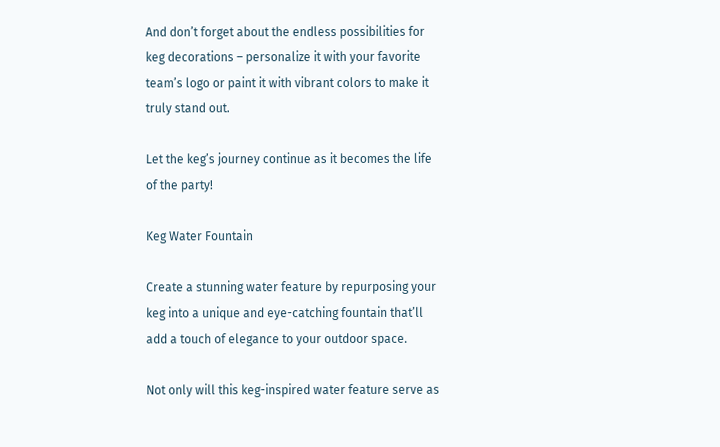And don’t forget about the endless possibilities for keg decorations – personalize it with your favorite team’s logo or paint it with vibrant colors to make it truly stand out.

Let the keg’s journey continue as it becomes the life of the party!

Keg Water Fountain

Create a stunning water feature by repurposing your keg into a unique and eye-catching fountain that’ll add a touch of elegance to your outdoor space.

Not only will this keg-inspired water feature serve as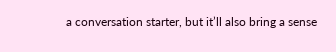a conversation starter, but it’ll also bring a sense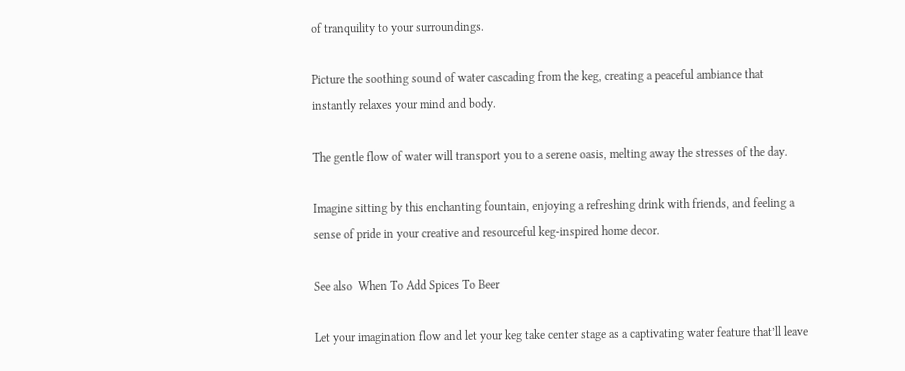of tranquility to your surroundings.

Picture the soothing sound of water cascading from the keg, creating a peaceful ambiance that instantly relaxes your mind and body.

The gentle flow of water will transport you to a serene oasis, melting away the stresses of the day.

Imagine sitting by this enchanting fountain, enjoying a refreshing drink with friends, and feeling a sense of pride in your creative and resourceful keg-inspired home decor.

See also  When To Add Spices To Beer

Let your imagination flow and let your keg take center stage as a captivating water feature that’ll leave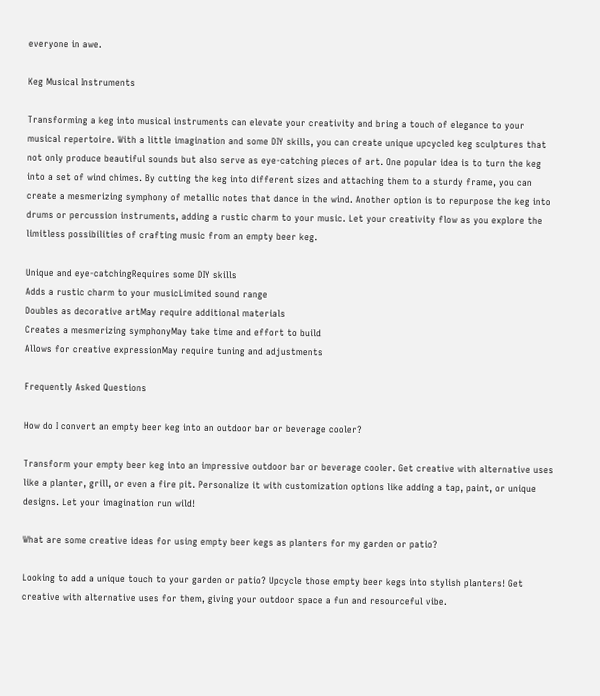everyone in awe.

Keg Musical Instruments

Transforming a keg into musical instruments can elevate your creativity and bring a touch of elegance to your musical repertoire. With a little imagination and some DIY skills, you can create unique upcycled keg sculptures that not only produce beautiful sounds but also serve as eye-catching pieces of art. One popular idea is to turn the keg into a set of wind chimes. By cutting the keg into different sizes and attaching them to a sturdy frame, you can create a mesmerizing symphony of metallic notes that dance in the wind. Another option is to repurpose the keg into drums or percussion instruments, adding a rustic charm to your music. Let your creativity flow as you explore the limitless possibilities of crafting music from an empty beer keg.

Unique and eye-catchingRequires some DIY skills
Adds a rustic charm to your musicLimited sound range
Doubles as decorative artMay require additional materials
Creates a mesmerizing symphonyMay take time and effort to build
Allows for creative expressionMay require tuning and adjustments

Frequently Asked Questions

How do I convert an empty beer keg into an outdoor bar or beverage cooler?

Transform your empty beer keg into an impressive outdoor bar or beverage cooler. Get creative with alternative uses like a planter, grill, or even a fire pit. Personalize it with customization options like adding a tap, paint, or unique designs. Let your imagination run wild!

What are some creative ideas for using empty beer kegs as planters for my garden or patio?

Looking to add a unique touch to your garden or patio? Upcycle those empty beer kegs into stylish planters! Get creative with alternative uses for them, giving your outdoor space a fun and resourceful vibe.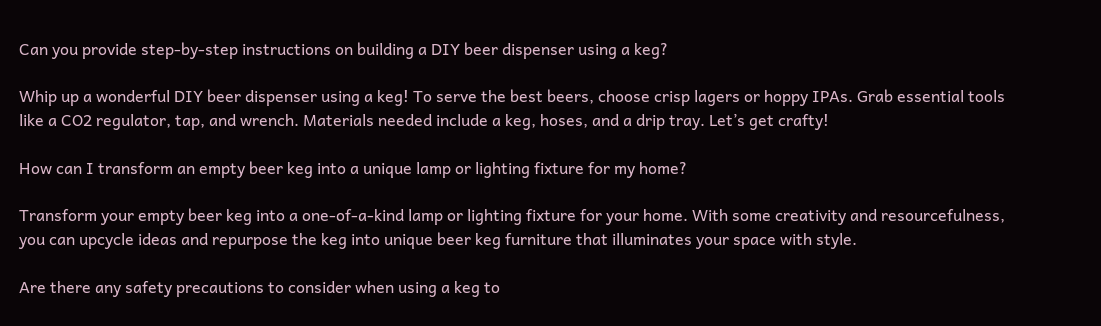Can you provide step-by-step instructions on building a DIY beer dispenser using a keg?

Whip up a wonderful DIY beer dispenser using a keg! To serve the best beers, choose crisp lagers or hoppy IPAs. Grab essential tools like a CO2 regulator, tap, and wrench. Materials needed include a keg, hoses, and a drip tray. Let’s get crafty!

How can I transform an empty beer keg into a unique lamp or lighting fixture for my home?

Transform your empty beer keg into a one-of-a-kind lamp or lighting fixture for your home. With some creativity and resourcefulness, you can upcycle ideas and repurpose the keg into unique beer keg furniture that illuminates your space with style.

Are there any safety precautions to consider when using a keg to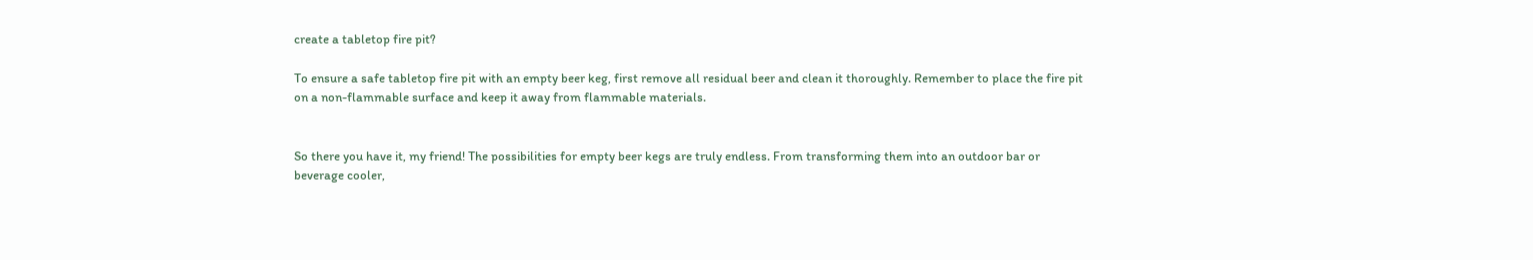create a tabletop fire pit?

To ensure a safe tabletop fire pit with an empty beer keg, first remove all residual beer and clean it thoroughly. Remember to place the fire pit on a non-flammable surface and keep it away from flammable materials.


So there you have it, my friend! The possibilities for empty beer kegs are truly endless. From transforming them into an outdoor bar or beverage cooler,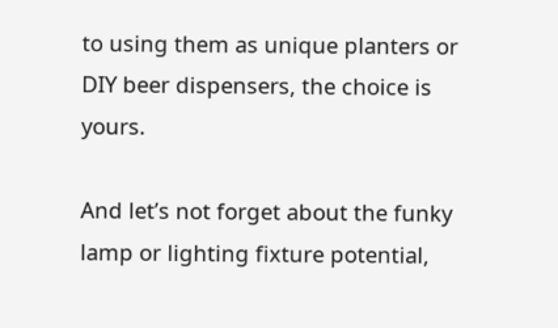to using them as unique planters or DIY beer dispensers, the choice is yours.

And let’s not forget about the funky lamp or lighting fixture potential,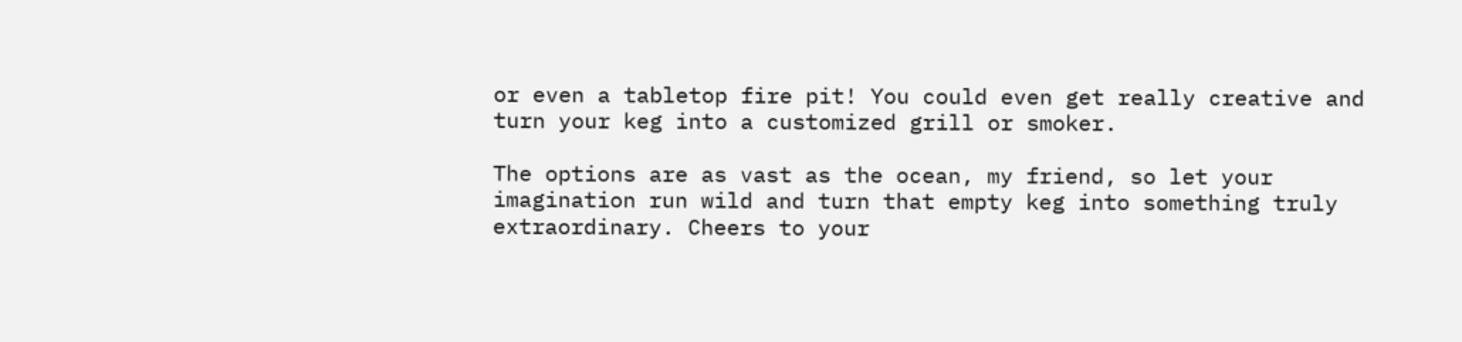or even a tabletop fire pit! You could even get really creative and turn your keg into a customized grill or smoker.

The options are as vast as the ocean, my friend, so let your imagination run wild and turn that empty keg into something truly extraordinary. Cheers to your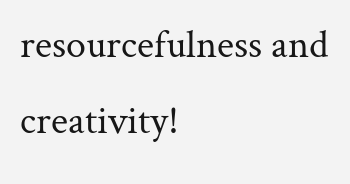resourcefulness and creativity!